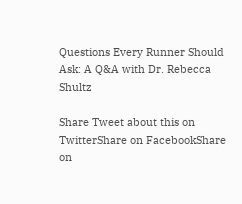Questions Every Runner Should Ask: A Q&A with Dr. Rebecca Shultz

Share Tweet about this on TwitterShare on FacebookShare on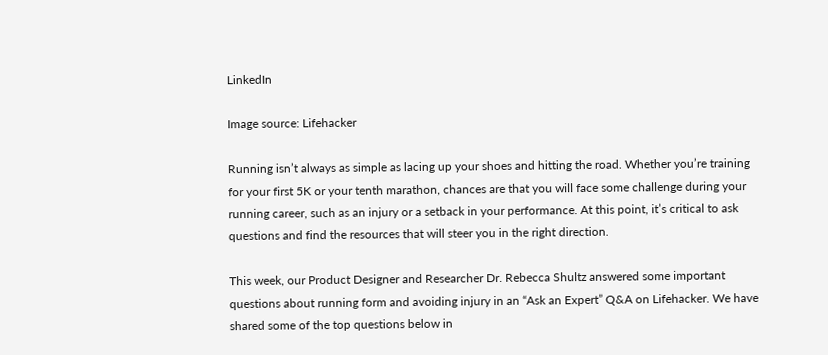LinkedIn

Image source: Lifehacker

Running isn’t always as simple as lacing up your shoes and hitting the road. Whether you’re training for your first 5K or your tenth marathon, chances are that you will face some challenge during your running career, such as an injury or a setback in your performance. At this point, it’s critical to ask questions and find the resources that will steer you in the right direction.

This week, our Product Designer and Researcher Dr. Rebecca Shultz answered some important questions about running form and avoiding injury in an “Ask an Expert” Q&A on Lifehacker. We have shared some of the top questions below in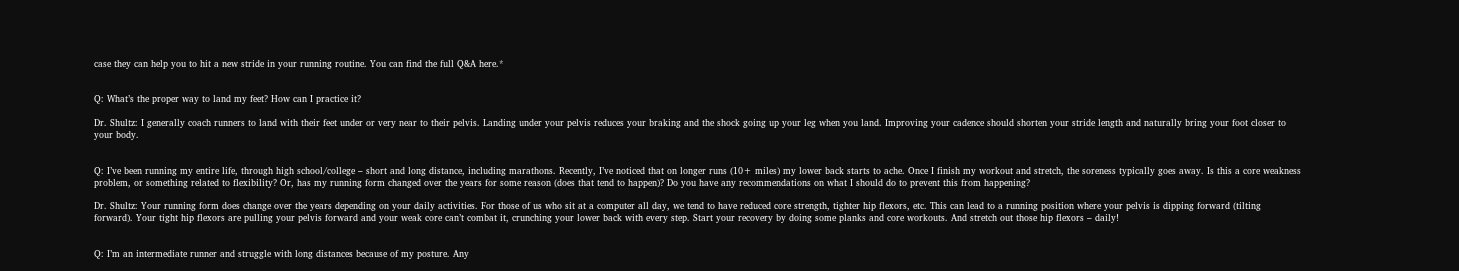case they can help you to hit a new stride in your running routine. You can find the full Q&A here.*


Q: What’s the proper way to land my feet? How can I practice it?

Dr. Shultz: I generally coach runners to land with their feet under or very near to their pelvis. Landing under your pelvis reduces your braking and the shock going up your leg when you land. Improving your cadence should shorten your stride length and naturally bring your foot closer to your body.


Q: I’ve been running my entire life, through high school/college – short and long distance, including marathons. Recently, I’ve noticed that on longer runs (10+ miles) my lower back starts to ache. Once I finish my workout and stretch, the soreness typically goes away. Is this a core weakness problem, or something related to flexibility? Or, has my running form changed over the years for some reason (does that tend to happen)? Do you have any recommendations on what I should do to prevent this from happening?

Dr. Shultz: Your running form does change over the years depending on your daily activities. For those of us who sit at a computer all day, we tend to have reduced core strength, tighter hip flexors, etc. This can lead to a running position where your pelvis is dipping forward (tilting forward). Your tight hip flexors are pulling your pelvis forward and your weak core can’t combat it, crunching your lower back with every step. Start your recovery by doing some planks and core workouts. And stretch out those hip flexors – daily!


Q: I’m an intermediate runner and struggle with long distances because of my posture. Any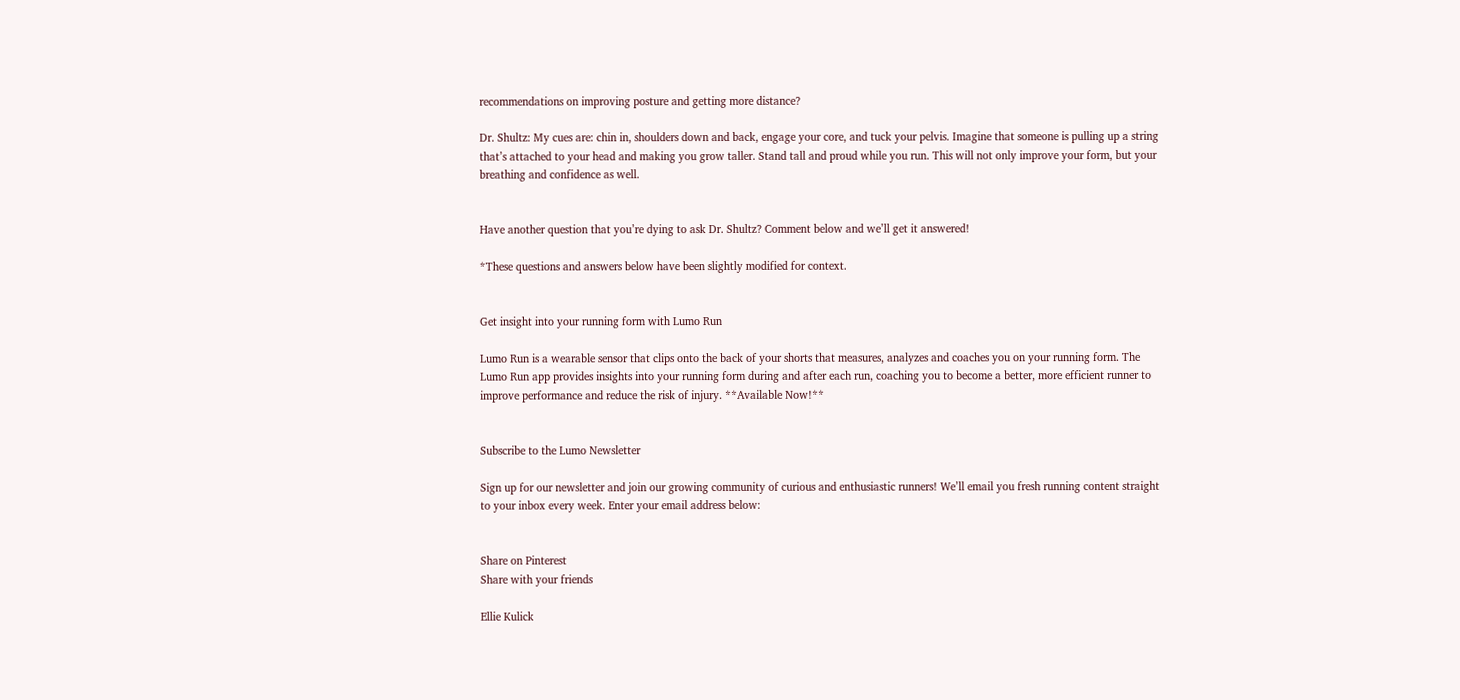recommendations on improving posture and getting more distance?

Dr. Shultz: My cues are: chin in, shoulders down and back, engage your core, and tuck your pelvis. Imagine that someone is pulling up a string that’s attached to your head and making you grow taller. Stand tall and proud while you run. This will not only improve your form, but your breathing and confidence as well.


Have another question that you’re dying to ask Dr. Shultz? Comment below and we’ll get it answered!

*These questions and answers below have been slightly modified for context.


Get insight into your running form with Lumo Run

Lumo Run is a wearable sensor that clips onto the back of your shorts that measures, analyzes and coaches you on your running form. The Lumo Run app provides insights into your running form during and after each run, coaching you to become a better, more efficient runner to improve performance and reduce the risk of injury. **Available Now!**


Subscribe to the Lumo Newsletter

Sign up for our newsletter and join our growing community of curious and enthusiastic runners! We’ll email you fresh running content straight to your inbox every week. Enter your email address below:


Share on Pinterest
Share with your friends

Ellie Kulick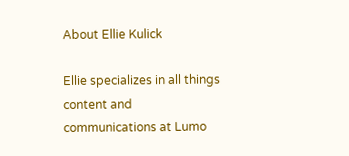About Ellie Kulick

Ellie specializes in all things content and communications at Lumo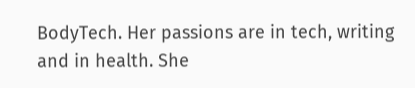BodyTech. Her passions are in tech, writing and in health. She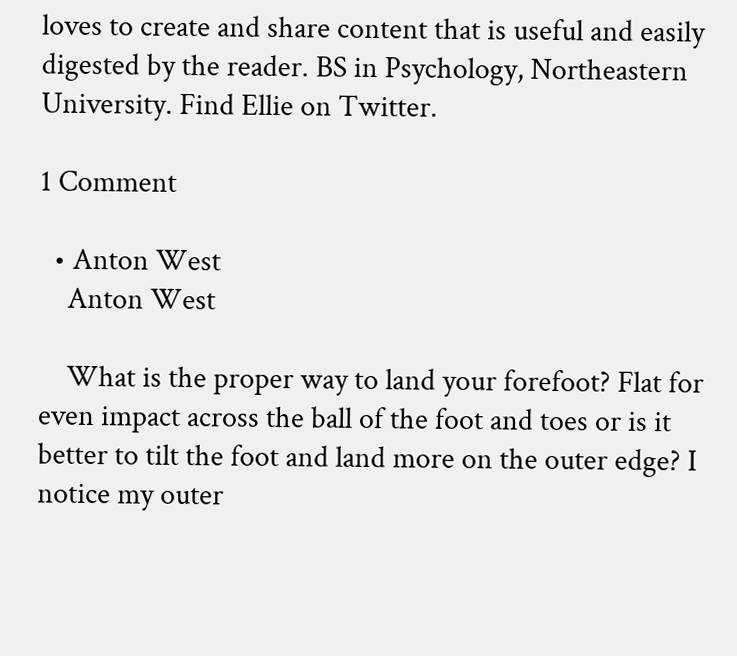loves to create and share content that is useful and easily digested by the reader. BS in Psychology, Northeastern University. Find Ellie on Twitter.

1 Comment

  • Anton West
    Anton West

    What is the proper way to land your forefoot? Flat for even impact across the ball of the foot and toes or is it better to tilt the foot and land more on the outer edge? I notice my outer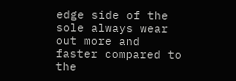edge side of the sole always wear out more and faster compared to the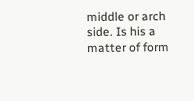middle or arch side. Is his a matter of form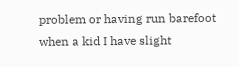problem or having run barefoot when a kid I have slight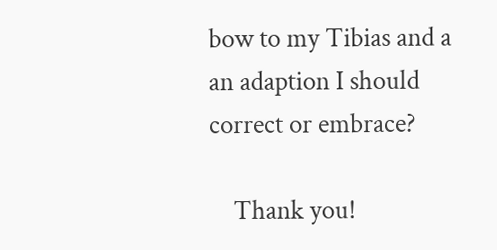bow to my Tibias and a an adaption I should correct or embrace?

    Thank you!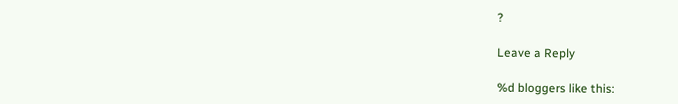?

Leave a Reply

%d bloggers like this: